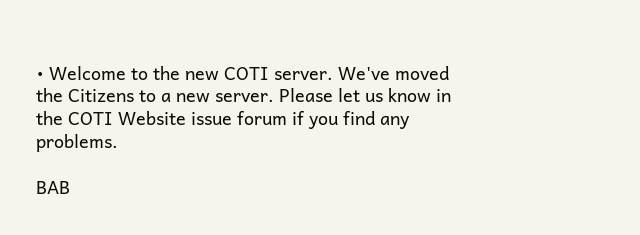• Welcome to the new COTI server. We've moved the Citizens to a new server. Please let us know in the COTI Website issue forum if you find any problems.

BAB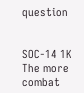question


SOC-14 1K
The more combat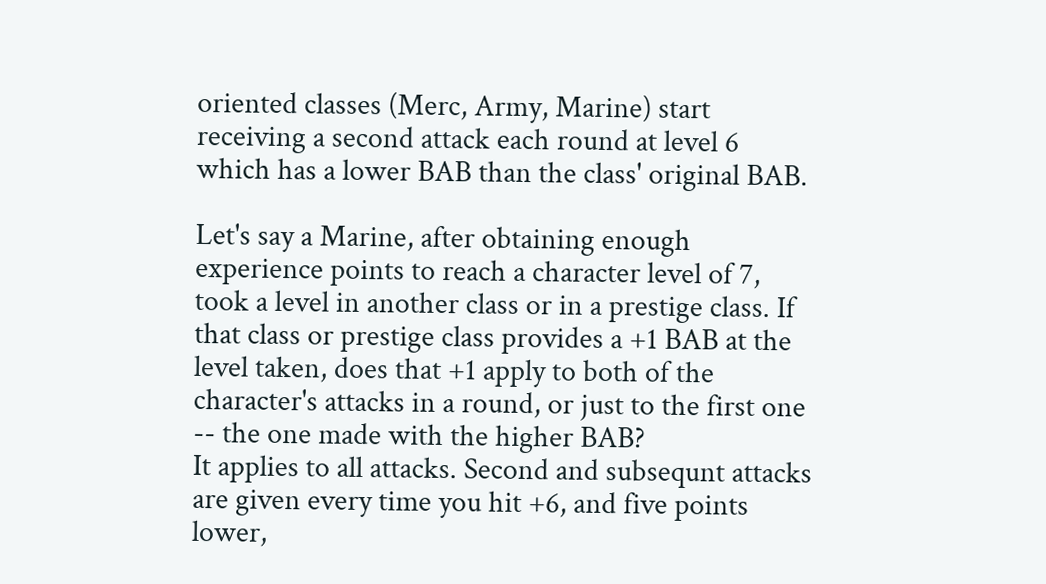oriented classes (Merc, Army, Marine) start receiving a second attack each round at level 6 which has a lower BAB than the class' original BAB.

Let's say a Marine, after obtaining enough experience points to reach a character level of 7, took a level in another class or in a prestige class. If that class or prestige class provides a +1 BAB at the level taken, does that +1 apply to both of the character's attacks in a round, or just to the first one -- the one made with the higher BAB?
It applies to all attacks. Second and subsequnt attacks are given every time you hit +6, and five points lower,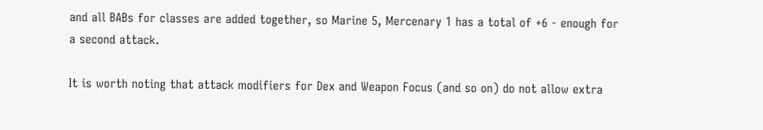and all BABs for classes are added together, so Marine 5, Mercenary 1 has a total of +6 - enough for a second attack.

It is worth noting that attack modifiers for Dex and Weapon Focus (and so on) do not allow extra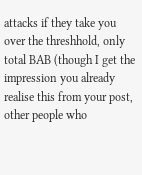attacks if they take you over the threshhold, only total BAB (though I get the impression you already realise this from your post, other people who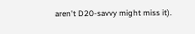aren't D20-savvy might miss it).